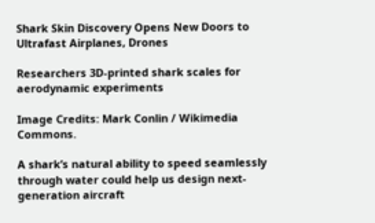Shark Skin Discovery Opens New Doors to Ultrafast Airplanes, Drones

Researchers 3D-printed shark scales for aerodynamic experiments

Image Credits: Mark Conlin / Wikimedia Commons.

A shark’s natural ability to speed seamlessly through water could help us design next-generation aircraft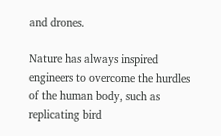and drones.

Nature has always inspired engineers to overcome the hurdles of the human body, such as replicating bird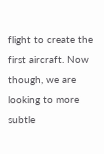flight to create the first aircraft. Now though, we are looking to more subtle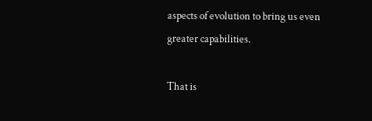aspects of evolution to bring us even greater capabilities.

That is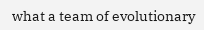what a team of evolutionary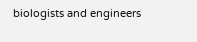biologists and engineers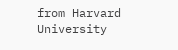from Harvard University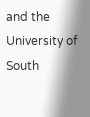and the University of South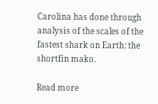Carolina has done through analysis of the scales of the fastest shark on Earth: the shortfin mako.

Read more